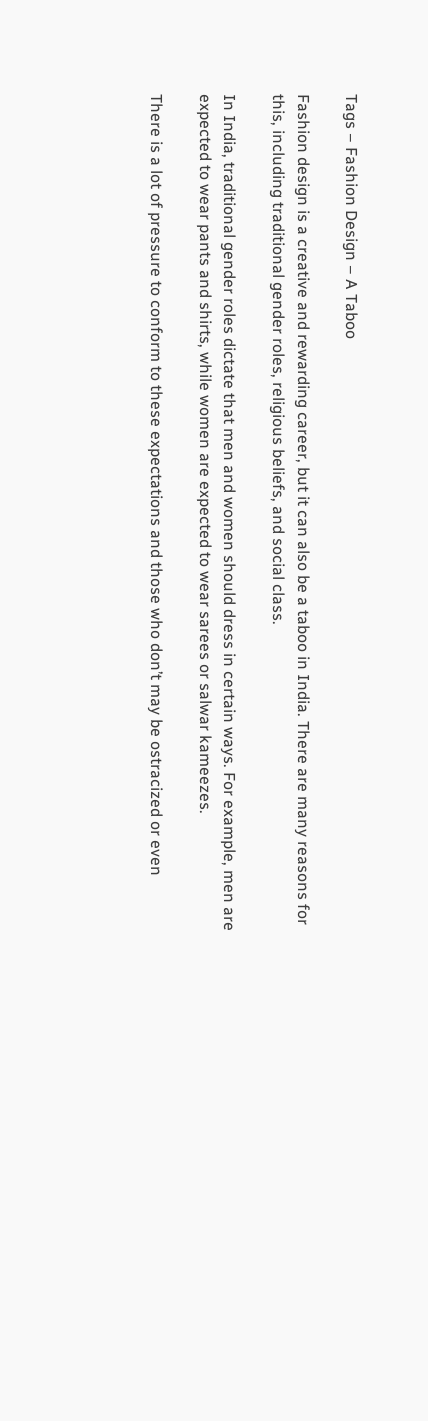Tags – Fashion Design – A Taboo

Fashion design is a creative and rewarding career, but it can also be a taboo in India. There are many reasons for this, including traditional gender roles, religious beliefs, and social class.

In India, traditional gender roles dictate that men and women should dress in certain ways. For example, men are expected to wear pants and shirts, while women are expected to wear sarees or salwar kameezes.

There is a lot of pressure to conform to these expectations and those who don’t may be ostracized or even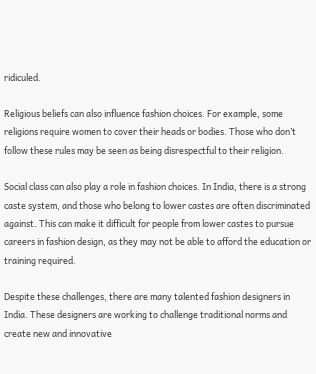ridiculed.

Religious beliefs can also influence fashion choices. For example, some religions require women to cover their heads or bodies. Those who don’t follow these rules may be seen as being disrespectful to their religion.

Social class can also play a role in fashion choices. In India, there is a strong caste system, and those who belong to lower castes are often discriminated against. This can make it difficult for people from lower castes to pursue careers in fashion design, as they may not be able to afford the education or training required.

Despite these challenges, there are many talented fashion designers in India. These designers are working to challenge traditional norms and create new and innovative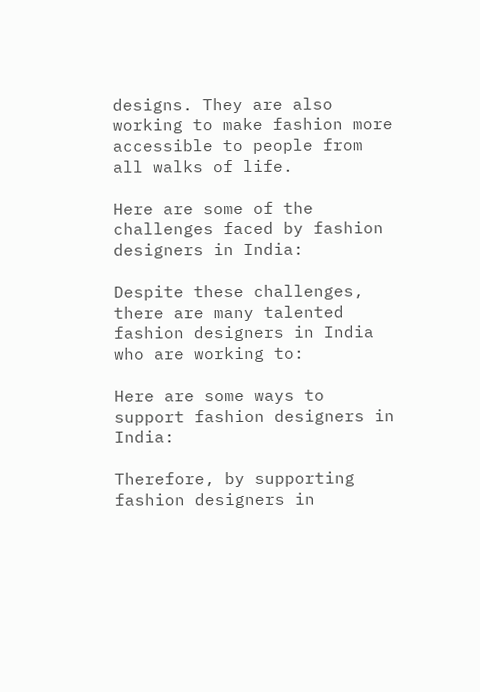designs. They are also working to make fashion more accessible to people from all walks of life.

Here are some of the challenges faced by fashion designers in India:

Despite these challenges, there are many talented fashion designers in India who are working to:

Here are some ways to support fashion designers in India:

Therefore, by supporting fashion designers in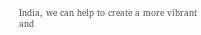India, we can help to create a more vibrant and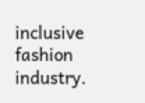inclusive fashion industry.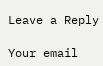Leave a Reply

Your email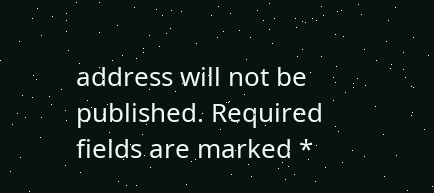address will not be published. Required fields are marked *